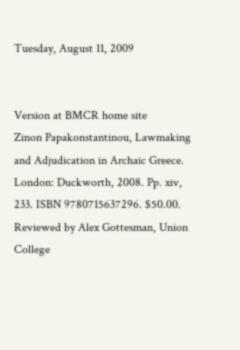Tuesday, August 11, 2009


Version at BMCR home site
Zinon Papakonstantinou, Lawmaking and Adjudication in Archaic Greece. London: Duckworth, 2008. Pp. xiv, 233. ISBN 9780715637296. $50.00.
Reviewed by Alex Gottesman, Union College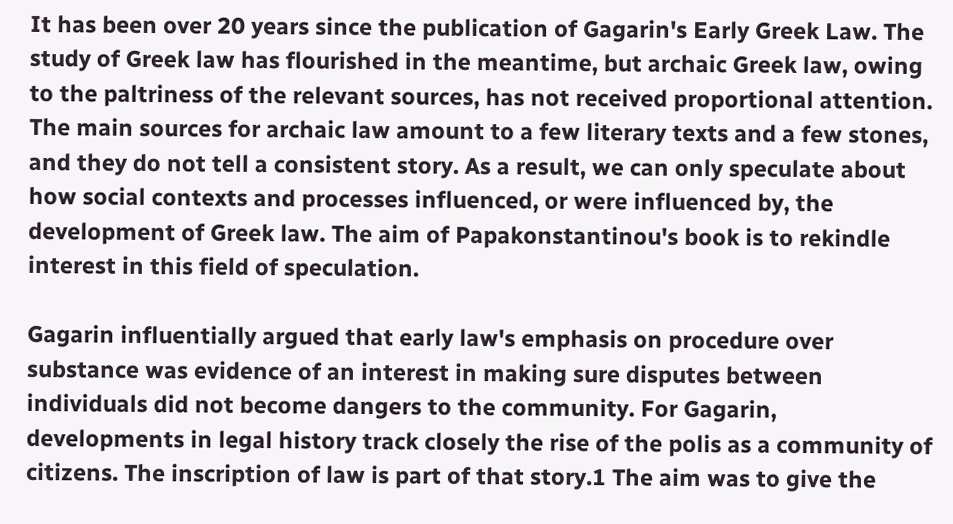It has been over 20 years since the publication of Gagarin's Early Greek Law. The study of Greek law has flourished in the meantime, but archaic Greek law, owing to the paltriness of the relevant sources, has not received proportional attention. The main sources for archaic law amount to a few literary texts and a few stones, and they do not tell a consistent story. As a result, we can only speculate about how social contexts and processes influenced, or were influenced by, the development of Greek law. The aim of Papakonstantinou's book is to rekindle interest in this field of speculation.

Gagarin influentially argued that early law's emphasis on procedure over substance was evidence of an interest in making sure disputes between individuals did not become dangers to the community. For Gagarin, developments in legal history track closely the rise of the polis as a community of citizens. The inscription of law is part of that story.1 The aim was to give the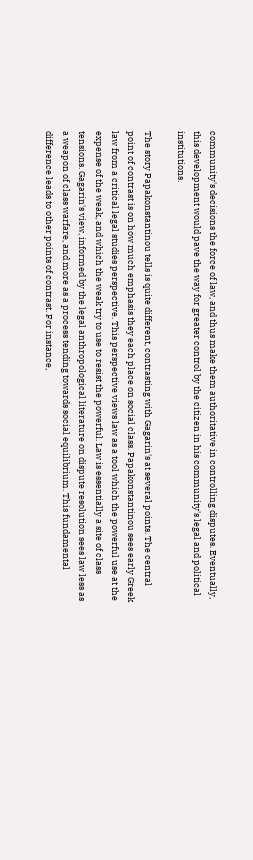community's decisions the force of law, and thus make them authoritative in controlling disputes. Eventually, this development would pave the way for greater control by the citizen in his community's legal and political institutions.

The story Papakonstantinou tells is quite different, contrasting with Gagarin's at several points. The central point of contrast is on how much emphasis they each place on social class. Papakonstantinou sees early Greek law from a critical legal studies perspective. This perspective views law as a tool which the powerful use at the expense of the weak, and which the weak try to use to resist the powerful. Law is essentially a site of class tensions. Gagarin's view, informed by the legal anthropological literature on dispute resolution sees law less as a weapon of class warfare, and more as a process tending towards social equilibrium. This fundamental difference leads to other points of contrast. For instance,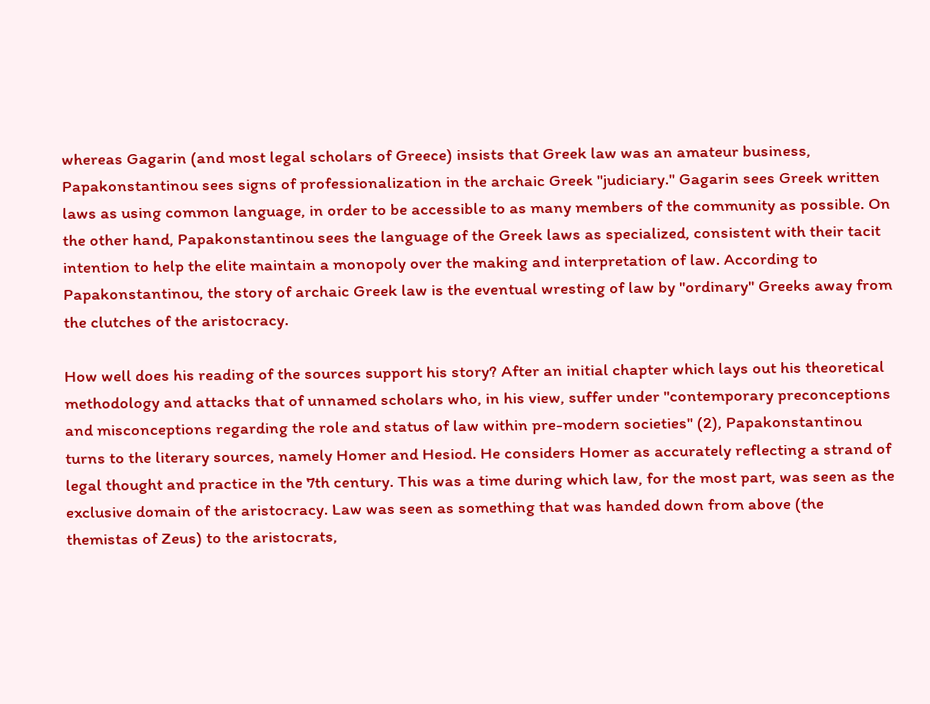whereas Gagarin (and most legal scholars of Greece) insists that Greek law was an amateur business, Papakonstantinou sees signs of professionalization in the archaic Greek "judiciary." Gagarin sees Greek written laws as using common language, in order to be accessible to as many members of the community as possible. On the other hand, Papakonstantinou sees the language of the Greek laws as specialized, consistent with their tacit intention to help the elite maintain a monopoly over the making and interpretation of law. According to Papakonstantinou, the story of archaic Greek law is the eventual wresting of law by "ordinary" Greeks away from the clutches of the aristocracy.

How well does his reading of the sources support his story? After an initial chapter which lays out his theoretical methodology and attacks that of unnamed scholars who, in his view, suffer under "contemporary preconceptions and misconceptions regarding the role and status of law within pre-modern societies" (2), Papakonstantinou turns to the literary sources, namely Homer and Hesiod. He considers Homer as accurately reflecting a strand of legal thought and practice in the 7th century. This was a time during which law, for the most part, was seen as the exclusive domain of the aristocracy. Law was seen as something that was handed down from above (the themistas of Zeus) to the aristocrats,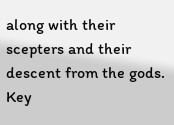along with their scepters and their descent from the gods. Key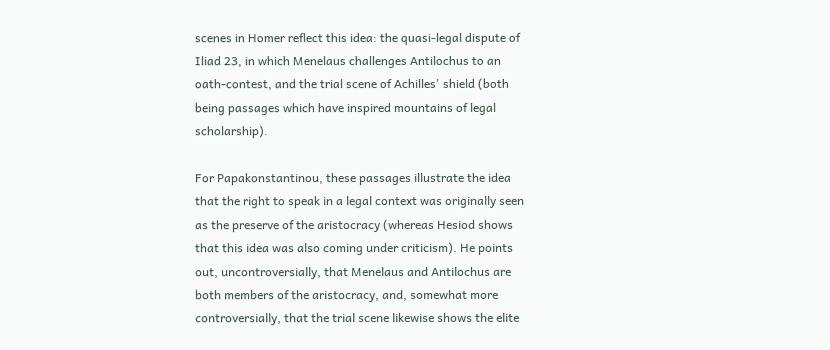scenes in Homer reflect this idea: the quasi-legal dispute of Iliad 23, in which Menelaus challenges Antilochus to an oath-contest, and the trial scene of Achilles' shield (both being passages which have inspired mountains of legal scholarship).

For Papakonstantinou, these passages illustrate the idea that the right to speak in a legal context was originally seen as the preserve of the aristocracy (whereas Hesiod shows that this idea was also coming under criticism). He points out, uncontroversially, that Menelaus and Antilochus are both members of the aristocracy, and, somewhat more controversially, that the trial scene likewise shows the elite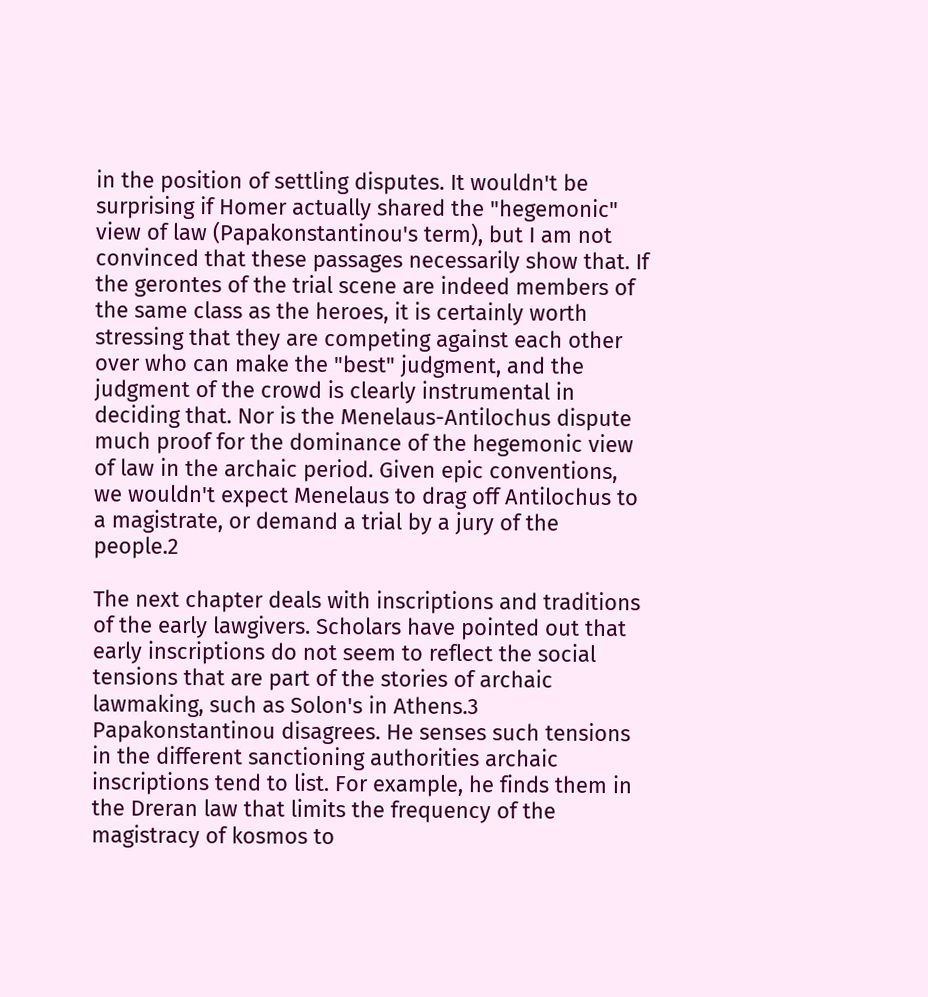in the position of settling disputes. It wouldn't be surprising if Homer actually shared the "hegemonic" view of law (Papakonstantinou's term), but I am not convinced that these passages necessarily show that. If the gerontes of the trial scene are indeed members of the same class as the heroes, it is certainly worth stressing that they are competing against each other over who can make the "best" judgment, and the judgment of the crowd is clearly instrumental in deciding that. Nor is the Menelaus-Antilochus dispute much proof for the dominance of the hegemonic view of law in the archaic period. Given epic conventions, we wouldn't expect Menelaus to drag off Antilochus to a magistrate, or demand a trial by a jury of the people.2

The next chapter deals with inscriptions and traditions of the early lawgivers. Scholars have pointed out that early inscriptions do not seem to reflect the social tensions that are part of the stories of archaic lawmaking, such as Solon's in Athens.3 Papakonstantinou disagrees. He senses such tensions in the different sanctioning authorities archaic inscriptions tend to list. For example, he finds them in the Dreran law that limits the frequency of the magistracy of kosmos to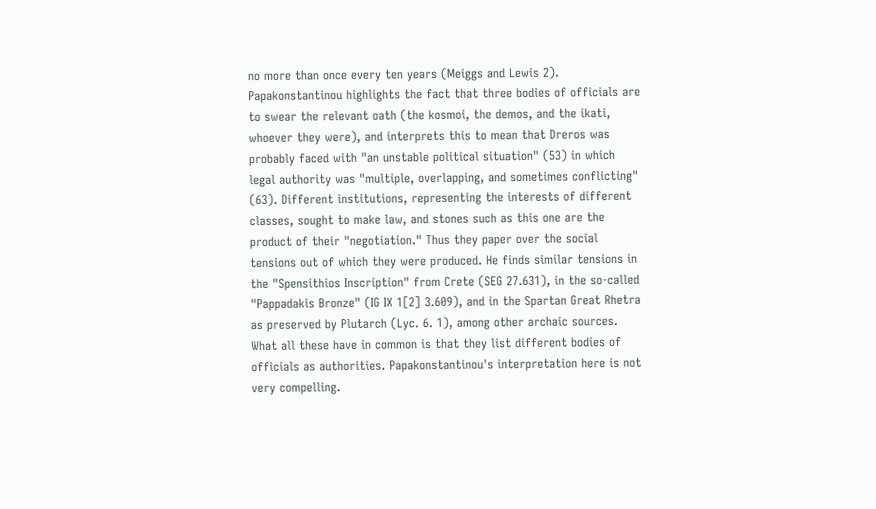no more than once every ten years (Meiggs and Lewis 2). Papakonstantinou highlights the fact that three bodies of officials are to swear the relevant oath (the kosmoi, the demos, and the ikati, whoever they were), and interprets this to mean that Dreros was probably faced with "an unstable political situation" (53) in which legal authority was "multiple, overlapping, and sometimes conflicting" (63). Different institutions, representing the interests of different classes, sought to make law, and stones such as this one are the product of their "negotiation." Thus they paper over the social tensions out of which they were produced. He finds similar tensions in the "Spensithios Inscription" from Crete (SEG 27.631), in the so-called "Pappadakis Bronze" (IG IX 1[2] 3.609), and in the Spartan Great Rhetra as preserved by Plutarch (Lyc. 6. 1), among other archaic sources. What all these have in common is that they list different bodies of officials as authorities. Papakonstantinou's interpretation here is not very compelling.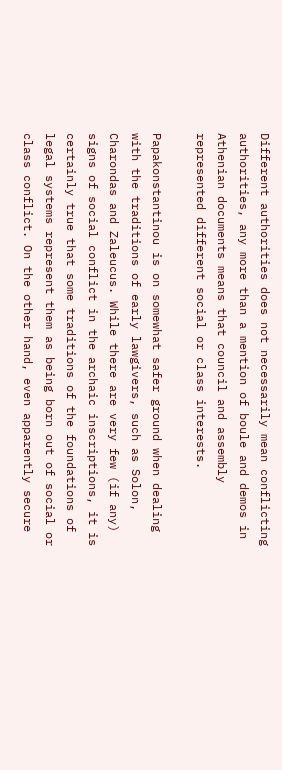Different authorities does not necessarily mean conflicting authorities, any more than a mention of boule and demos in Athenian documents means that council and assembly represented different social or class interests.

Papakonstantinou is on somewhat safer ground when dealing with the traditions of early lawgivers, such as Solon, Charondas and Zaleucus. While there are very few (if any) signs of social conflict in the archaic inscriptions, it is certainly true that some traditions of the foundations of legal systems represent them as being born out of social or class conflict. On the other hand, even apparently secure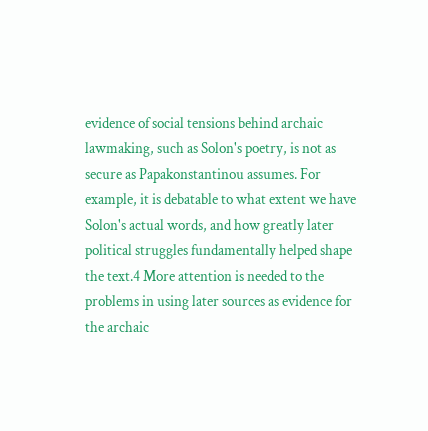evidence of social tensions behind archaic lawmaking, such as Solon's poetry, is not as secure as Papakonstantinou assumes. For example, it is debatable to what extent we have Solon's actual words, and how greatly later political struggles fundamentally helped shape the text.4 More attention is needed to the problems in using later sources as evidence for the archaic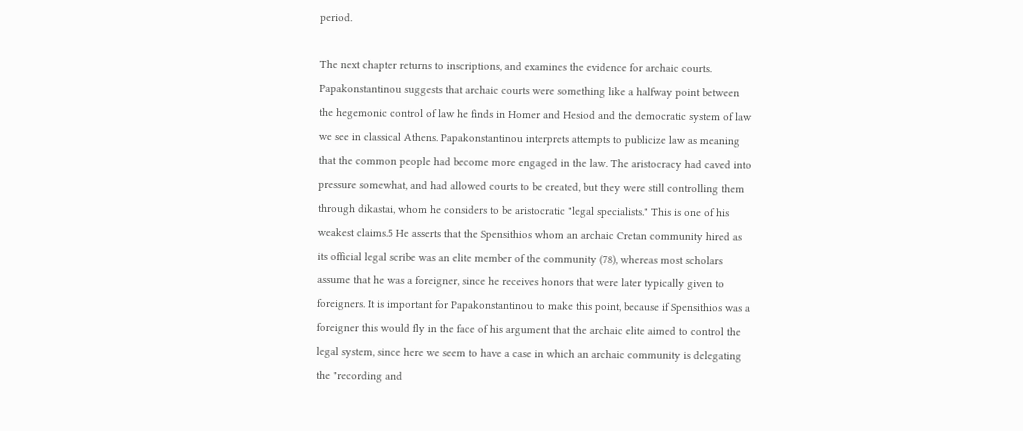period.

The next chapter returns to inscriptions, and examines the evidence for archaic courts. Papakonstantinou suggests that archaic courts were something like a halfway point between the hegemonic control of law he finds in Homer and Hesiod and the democratic system of law we see in classical Athens. Papakonstantinou interprets attempts to publicize law as meaning that the common people had become more engaged in the law. The aristocracy had caved into pressure somewhat, and had allowed courts to be created, but they were still controlling them through dikastai, whom he considers to be aristocratic "legal specialists." This is one of his weakest claims.5 He asserts that the Spensithios whom an archaic Cretan community hired as its official legal scribe was an elite member of the community (78), whereas most scholars assume that he was a foreigner, since he receives honors that were later typically given to foreigners. It is important for Papakonstantinou to make this point, because if Spensithios was a foreigner this would fly in the face of his argument that the archaic elite aimed to control the legal system, since here we seem to have a case in which an archaic community is delegating the "recording and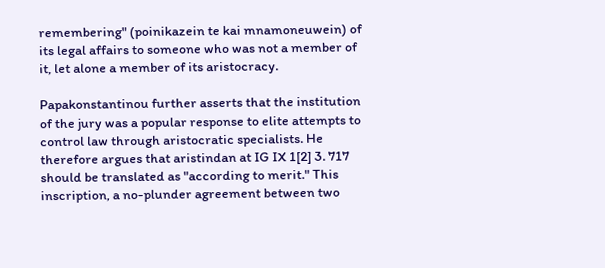remembering" (poinikazein te kai mnamoneuwein) of its legal affairs to someone who was not a member of it, let alone a member of its aristocracy.

Papakonstantinou further asserts that the institution of the jury was a popular response to elite attempts to control law through aristocratic specialists. He therefore argues that aristindan at IG IX 1[2] 3. 717 should be translated as "according to merit." This inscription, a no-plunder agreement between two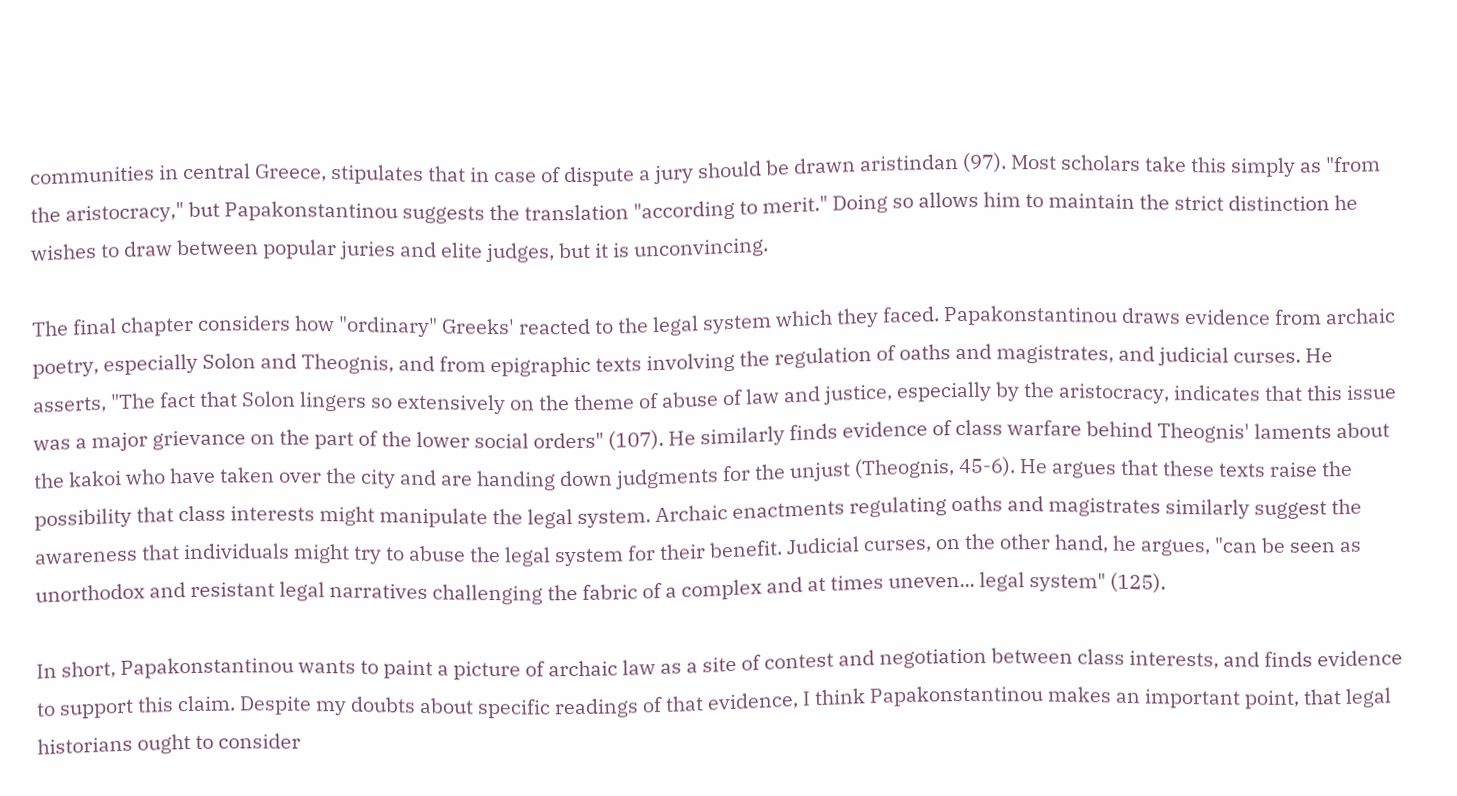communities in central Greece, stipulates that in case of dispute a jury should be drawn aristindan (97). Most scholars take this simply as "from the aristocracy," but Papakonstantinou suggests the translation "according to merit." Doing so allows him to maintain the strict distinction he wishes to draw between popular juries and elite judges, but it is unconvincing.

The final chapter considers how "ordinary" Greeks' reacted to the legal system which they faced. Papakonstantinou draws evidence from archaic poetry, especially Solon and Theognis, and from epigraphic texts involving the regulation of oaths and magistrates, and judicial curses. He asserts, "The fact that Solon lingers so extensively on the theme of abuse of law and justice, especially by the aristocracy, indicates that this issue was a major grievance on the part of the lower social orders" (107). He similarly finds evidence of class warfare behind Theognis' laments about the kakoi who have taken over the city and are handing down judgments for the unjust (Theognis, 45-6). He argues that these texts raise the possibility that class interests might manipulate the legal system. Archaic enactments regulating oaths and magistrates similarly suggest the awareness that individuals might try to abuse the legal system for their benefit. Judicial curses, on the other hand, he argues, "can be seen as unorthodox and resistant legal narratives challenging the fabric of a complex and at times uneven... legal system" (125).

In short, Papakonstantinou wants to paint a picture of archaic law as a site of contest and negotiation between class interests, and finds evidence to support this claim. Despite my doubts about specific readings of that evidence, I think Papakonstantinou makes an important point, that legal historians ought to consider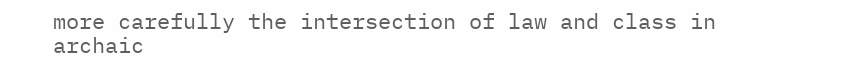more carefully the intersection of law and class in archaic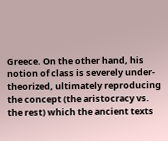Greece. On the other hand, his notion of class is severely under-theorized, ultimately reproducing the concept (the aristocracy vs. the rest) which the ancient texts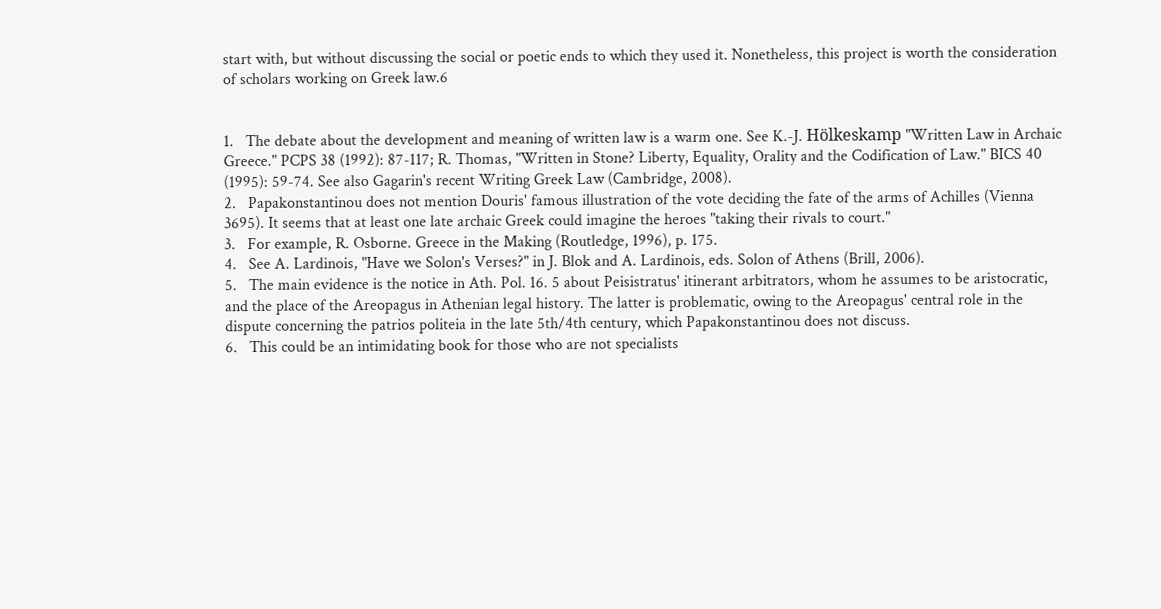start with, but without discussing the social or poetic ends to which they used it. Nonetheless, this project is worth the consideration of scholars working on Greek law.6


1.   The debate about the development and meaning of written law is a warm one. See K.-J. Hölkeskamp "Written Law in Archaic Greece." PCPS 38 (1992): 87-117; R. Thomas, "Written in Stone? Liberty, Equality, Orality and the Codification of Law." BICS 40 (1995): 59-74. See also Gagarin's recent Writing Greek Law (Cambridge, 2008).
2.   Papakonstantinou does not mention Douris' famous illustration of the vote deciding the fate of the arms of Achilles (Vienna 3695). It seems that at least one late archaic Greek could imagine the heroes "taking their rivals to court."
3.   For example, R. Osborne. Greece in the Making (Routledge, 1996), p. 175.
4.   See A. Lardinois, "Have we Solon's Verses?" in J. Blok and A. Lardinois, eds. Solon of Athens (Brill, 2006).
5.   The main evidence is the notice in Ath. Pol. 16. 5 about Peisistratus' itinerant arbitrators, whom he assumes to be aristocratic, and the place of the Areopagus in Athenian legal history. The latter is problematic, owing to the Areopagus' central role in the dispute concerning the patrios politeia in the late 5th/4th century, which Papakonstantinou does not discuss.
6.   This could be an intimidating book for those who are not specialists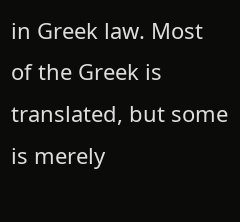in Greek law. Most of the Greek is translated, but some is merely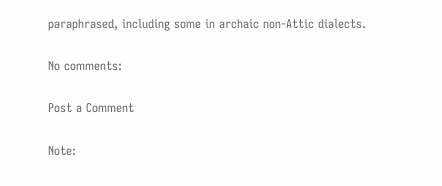paraphrased, including some in archaic non-Attic dialects.

No comments:

Post a Comment

Note: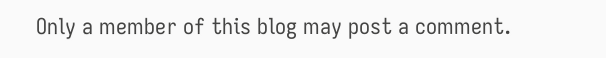Only a member of this blog may post a comment.